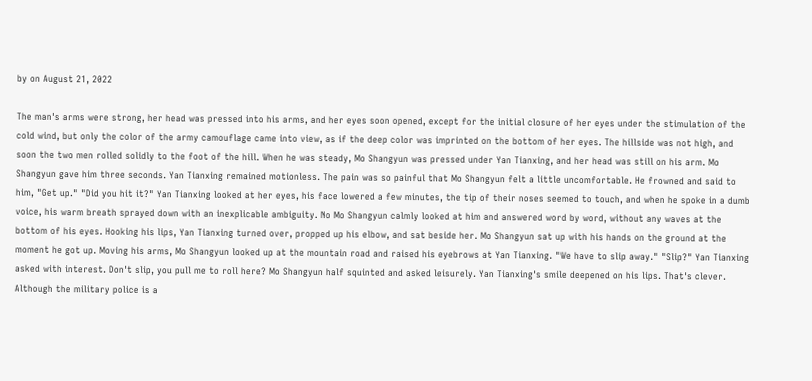by on August 21, 2022

The man's arms were strong, her head was pressed into his arms, and her eyes soon opened, except for the initial closure of her eyes under the stimulation of the cold wind, but only the color of the army camouflage came into view, as if the deep color was imprinted on the bottom of her eyes. The hillside was not high, and soon the two men rolled solidly to the foot of the hill. When he was steady, Mo Shangyun was pressed under Yan Tianxing, and her head was still on his arm. Mo Shangyun gave him three seconds. Yan Tianxing remained motionless. The pain was so painful that Mo Shangyun felt a little uncomfortable. He frowned and said to him, "Get up." "Did you hit it?" Yan Tianxing looked at her eyes, his face lowered a few minutes, the tip of their noses seemed to touch, and when he spoke in a dumb voice, his warm breath sprayed down with an inexplicable ambiguity. No Mo Shangyun calmly looked at him and answered word by word, without any waves at the bottom of his eyes. Hooking his lips, Yan Tianxing turned over, propped up his elbow, and sat beside her. Mo Shangyun sat up with his hands on the ground at the moment he got up. Moving his arms, Mo Shangyun looked up at the mountain road and raised his eyebrows at Yan Tianxing. "We have to slip away." "Slip?" Yan Tianxing asked with interest. Don't slip, you pull me to roll here? Mo Shangyun half squinted and asked leisurely. Yan Tianxing's smile deepened on his lips. That's clever. Although the military police is a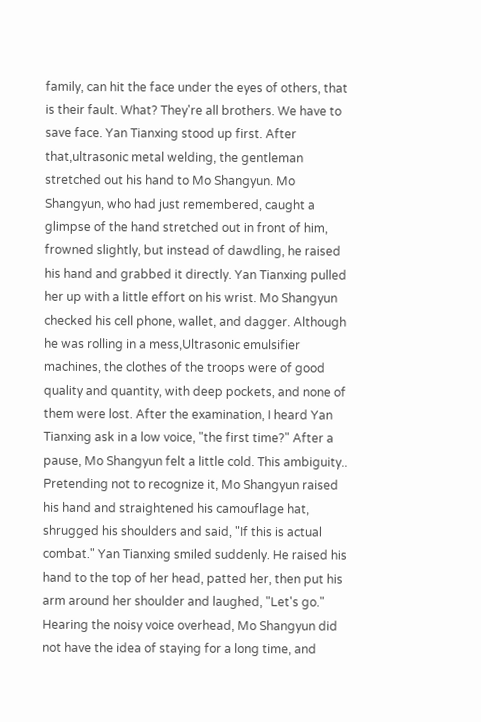family, can hit the face under the eyes of others, that is their fault. What? They're all brothers. We have to save face. Yan Tianxing stood up first. After that,ultrasonic metal welding, the gentleman stretched out his hand to Mo Shangyun. Mo Shangyun, who had just remembered, caught a glimpse of the hand stretched out in front of him, frowned slightly, but instead of dawdling, he raised his hand and grabbed it directly. Yan Tianxing pulled her up with a little effort on his wrist. Mo Shangyun checked his cell phone, wallet, and dagger. Although he was rolling in a mess,Ultrasonic emulsifier machines, the clothes of the troops were of good quality and quantity, with deep pockets, and none of them were lost. After the examination, I heard Yan Tianxing ask in a low voice, "the first time?" After a pause, Mo Shangyun felt a little cold. This ambiguity.. Pretending not to recognize it, Mo Shangyun raised his hand and straightened his camouflage hat, shrugged his shoulders and said, "If this is actual combat." Yan Tianxing smiled suddenly. He raised his hand to the top of her head, patted her, then put his arm around her shoulder and laughed, "Let's go." Hearing the noisy voice overhead, Mo Shangyun did not have the idea of staying for a long time, and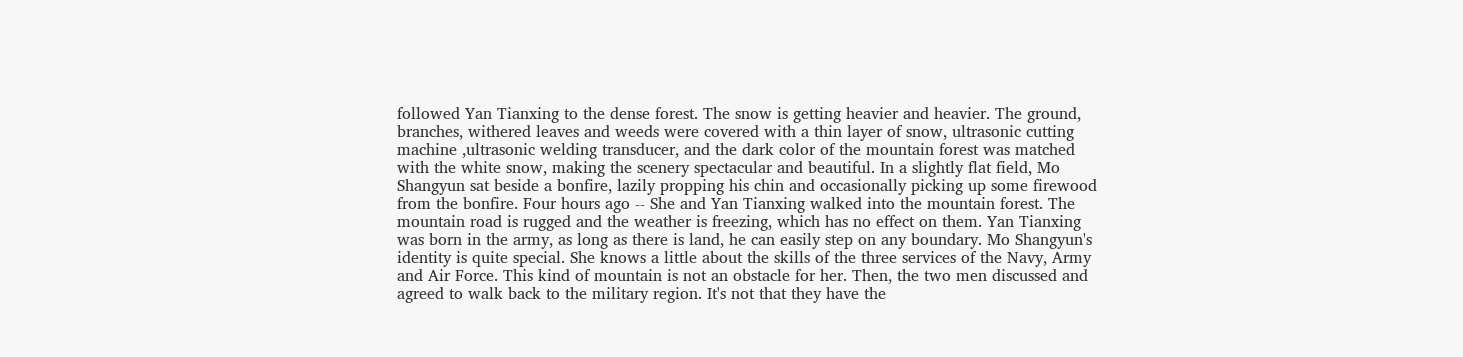followed Yan Tianxing to the dense forest. The snow is getting heavier and heavier. The ground, branches, withered leaves and weeds were covered with a thin layer of snow, ultrasonic cutting machine ,ultrasonic welding transducer, and the dark color of the mountain forest was matched with the white snow, making the scenery spectacular and beautiful. In a slightly flat field, Mo Shangyun sat beside a bonfire, lazily propping his chin and occasionally picking up some firewood from the bonfire. Four hours ago -- She and Yan Tianxing walked into the mountain forest. The mountain road is rugged and the weather is freezing, which has no effect on them. Yan Tianxing was born in the army, as long as there is land, he can easily step on any boundary. Mo Shangyun's identity is quite special. She knows a little about the skills of the three services of the Navy, Army and Air Force. This kind of mountain is not an obstacle for her. Then, the two men discussed and agreed to walk back to the military region. It's not that they have the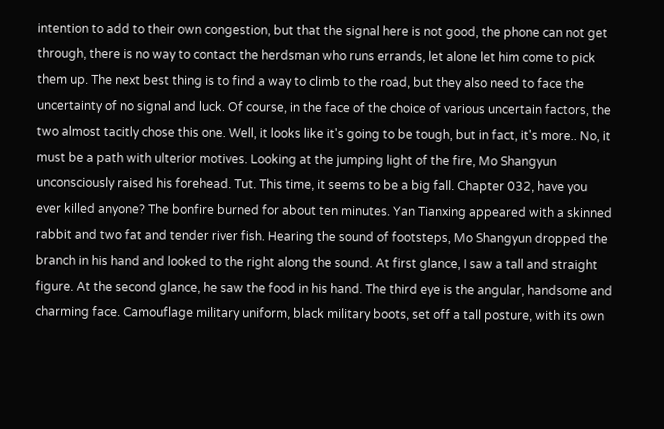intention to add to their own congestion, but that the signal here is not good, the phone can not get through, there is no way to contact the herdsman who runs errands, let alone let him come to pick them up. The next best thing is to find a way to climb to the road, but they also need to face the uncertainty of no signal and luck. Of course, in the face of the choice of various uncertain factors, the two almost tacitly chose this one. Well, it looks like it's going to be tough, but in fact, it's more.. No, it must be a path with ulterior motives. Looking at the jumping light of the fire, Mo Shangyun unconsciously raised his forehead. Tut. This time, it seems to be a big fall. Chapter 032, have you ever killed anyone? The bonfire burned for about ten minutes. Yan Tianxing appeared with a skinned rabbit and two fat and tender river fish. Hearing the sound of footsteps, Mo Shangyun dropped the branch in his hand and looked to the right along the sound. At first glance, I saw a tall and straight figure. At the second glance, he saw the food in his hand. The third eye is the angular, handsome and charming face. Camouflage military uniform, black military boots, set off a tall posture, with its own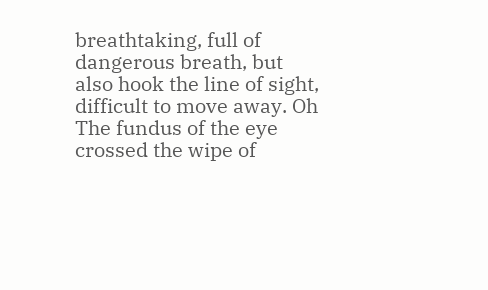breathtaking, full of dangerous breath, but also hook the line of sight, difficult to move away. Oh The fundus of the eye crossed the wipe of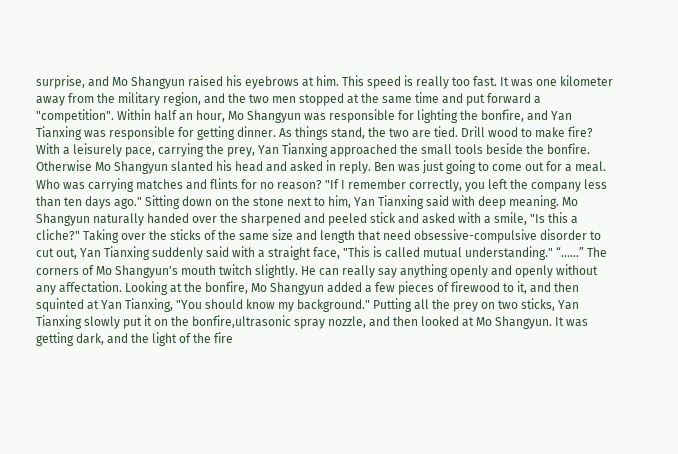surprise, and Mo Shangyun raised his eyebrows at him. This speed is really too fast. It was one kilometer away from the military region, and the two men stopped at the same time and put forward a "competition". Within half an hour, Mo Shangyun was responsible for lighting the bonfire, and Yan Tianxing was responsible for getting dinner. As things stand, the two are tied. Drill wood to make fire? With a leisurely pace, carrying the prey, Yan Tianxing approached the small tools beside the bonfire. Otherwise Mo Shangyun slanted his head and asked in reply. Ben was just going to come out for a meal. Who was carrying matches and flints for no reason? "If I remember correctly, you left the company less than ten days ago." Sitting down on the stone next to him, Yan Tianxing said with deep meaning. Mo Shangyun naturally handed over the sharpened and peeled stick and asked with a smile, "Is this a cliche?" Taking over the sticks of the same size and length that need obsessive-compulsive disorder to cut out, Yan Tianxing suddenly said with a straight face, "This is called mutual understanding." “……” The corners of Mo Shangyun's mouth twitch slightly. He can really say anything openly and openly without any affectation. Looking at the bonfire, Mo Shangyun added a few pieces of firewood to it, and then squinted at Yan Tianxing, "You should know my background." Putting all the prey on two sticks, Yan Tianxing slowly put it on the bonfire,ultrasonic spray nozzle, and then looked at Mo Shangyun. It was getting dark, and the light of the fire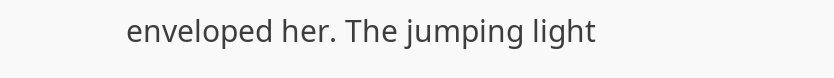enveloped her. The jumping light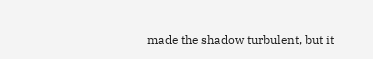made the shadow turbulent, but it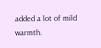added a lot of mild warmth.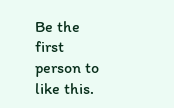Be the first person to like this.